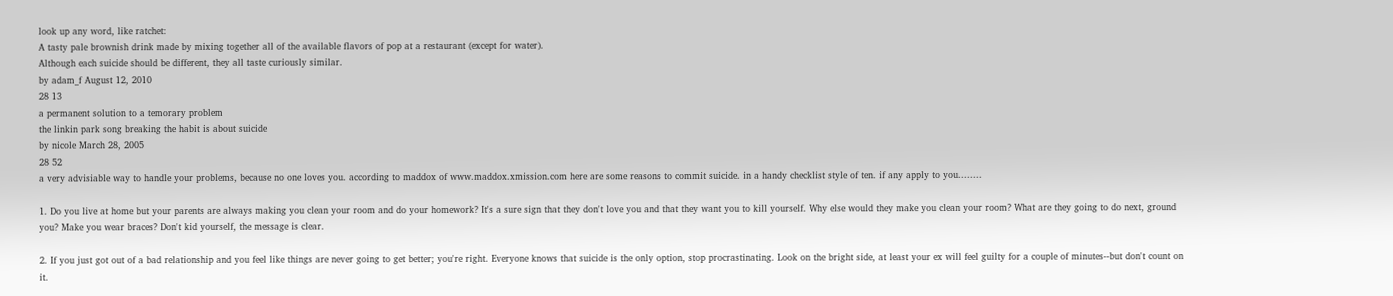look up any word, like ratchet:
A tasty pale brownish drink made by mixing together all of the available flavors of pop at a restaurant (except for water).
Although each suicide should be different, they all taste curiously similar.
by adam_f August 12, 2010
28 13
a permanent solution to a temorary problem
the linkin park song breaking the habit is about suicide
by nicole March 28, 2005
28 52
a very advisiable way to handle your problems, because no one loves you. according to maddox of www.maddox.xmission.com here are some reasons to commit suicide. in a handy checklist style of ten. if any apply to you........

1. Do you live at home but your parents are always making you clean your room and do your homework? It's a sure sign that they don't love you and that they want you to kill yourself. Why else would they make you clean your room? What are they going to do next, ground you? Make you wear braces? Don't kid yourself, the message is clear.

2. If you just got out of a bad relationship and you feel like things are never going to get better; you're right. Everyone knows that suicide is the only option, stop procrastinating. Look on the bright side, at least your ex will feel guilty for a couple of minutes--but don't count on it.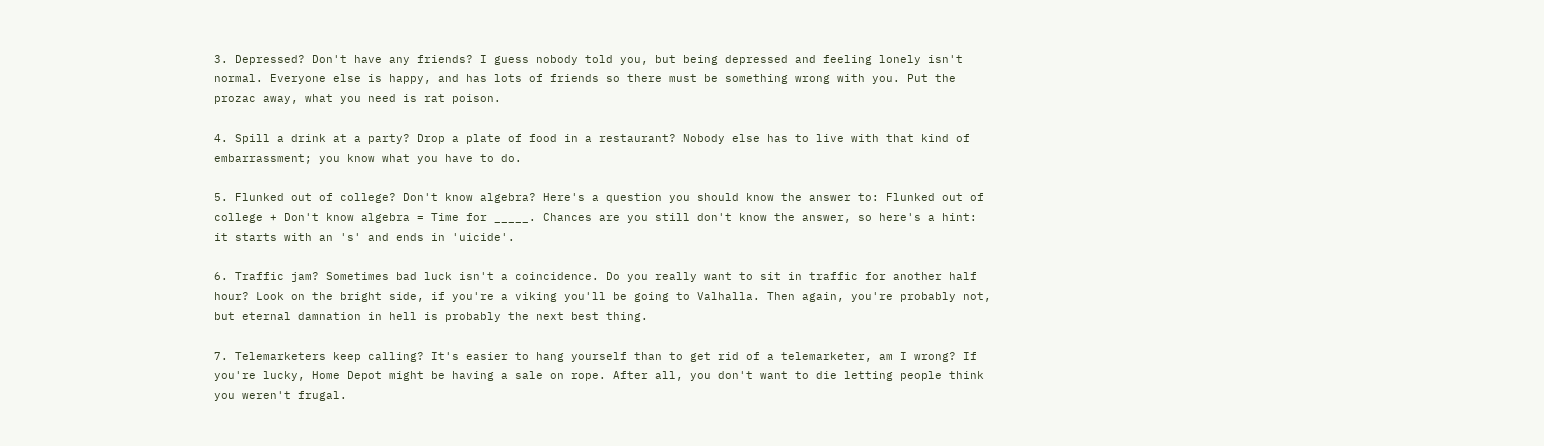3. Depressed? Don't have any friends? I guess nobody told you, but being depressed and feeling lonely isn't normal. Everyone else is happy, and has lots of friends so there must be something wrong with you. Put the prozac away, what you need is rat poison.

4. Spill a drink at a party? Drop a plate of food in a restaurant? Nobody else has to live with that kind of embarrassment; you know what you have to do.

5. Flunked out of college? Don't know algebra? Here's a question you should know the answer to: Flunked out of college + Don't know algebra = Time for _____. Chances are you still don't know the answer, so here's a hint: it starts with an 's' and ends in 'uicide'.

6. Traffic jam? Sometimes bad luck isn't a coincidence. Do you really want to sit in traffic for another half hour? Look on the bright side, if you're a viking you'll be going to Valhalla. Then again, you're probably not, but eternal damnation in hell is probably the next best thing.

7. Telemarketers keep calling? It's easier to hang yourself than to get rid of a telemarketer, am I wrong? If you're lucky, Home Depot might be having a sale on rope. After all, you don't want to die letting people think you weren't frugal.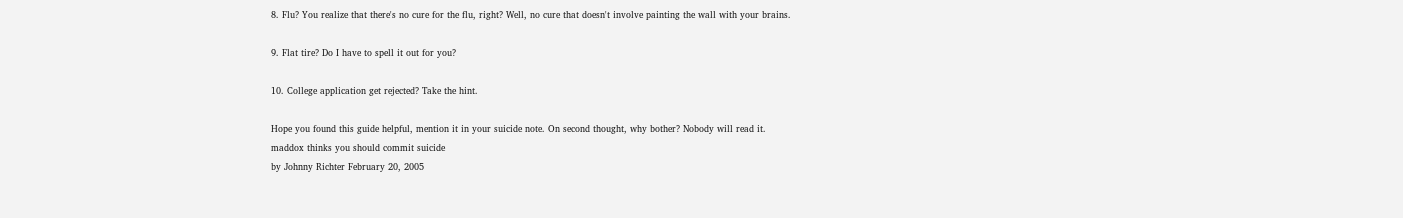8. Flu? You realize that there's no cure for the flu, right? Well, no cure that doesn't involve painting the wall with your brains.

9. Flat tire? Do I have to spell it out for you?

10. College application get rejected? Take the hint.

Hope you found this guide helpful, mention it in your suicide note. On second thought, why bother? Nobody will read it.
maddox thinks you should commit suicide
by Johnny Richter February 20, 2005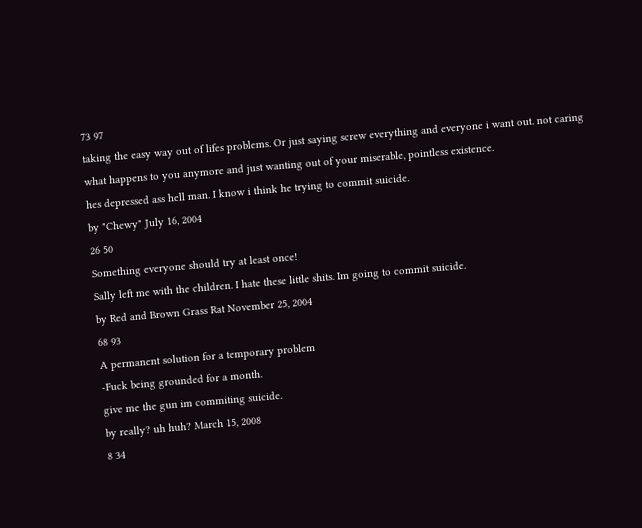73 97
taking the easy way out of lifes problems. Or just saying screw everything and everyone i want out. not caring what happens to you anymore and just wanting out of your miserable, pointless existence.
hes depressed ass hell man. I know i think he trying to commit suicide.
by "Chewy" July 16, 2004
26 50
Something everyone should try at least once!
Sally left me with the children. I hate these little shits. Im going to commit suicide.
by Red and Brown Grass Rat November 25, 2004
68 93
A permanent solution for a temporary problem
-Fuck being grounded for a month.
give me the gun im commiting suicide.
by really? uh huh? March 15, 2008
8 34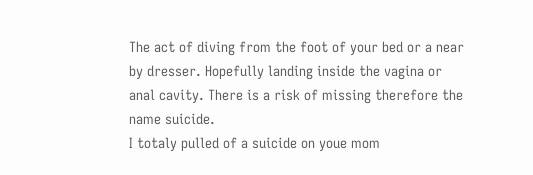The act of diving from the foot of your bed or a near by dresser. Hopefully landing inside the vagina or anal cavity. There is a risk of missing therefore the name suicide.
I totaly pulled of a suicide on youe mom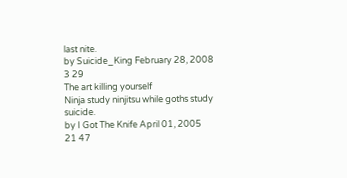last nite.
by Suicide_King February 28, 2008
3 29
The art killing yourself
Ninja study ninjitsu while goths study suicide.
by I Got The Knife April 01, 2005
21 47